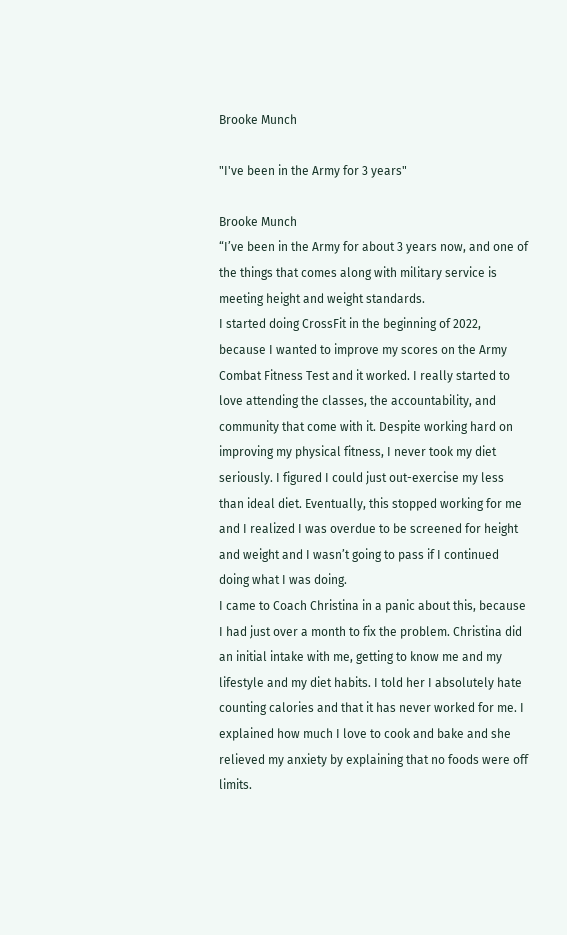Brooke Munch

"I've been in the Army for 3 years"

Brooke Munch
“I’ve been in the Army for about 3 years now, and one of the things that comes along with military service is meeting height and weight standards.
I started doing CrossFit in the beginning of 2022, because I wanted to improve my scores on the Army Combat Fitness Test and it worked. I really started to love attending the classes, the accountability, and community that come with it. Despite working hard on improving my physical fitness, I never took my diet seriously. I figured I could just out-exercise my less than ideal diet. Eventually, this stopped working for me and I realized I was overdue to be screened for height and weight and I wasn’t going to pass if I continued doing what I was doing.
I came to Coach Christina in a panic about this, because I had just over a month to fix the problem. Christina did an initial intake with me, getting to know me and my lifestyle and my diet habits. I told her I absolutely hate counting calories and that it has never worked for me. I explained how much I love to cook and bake and she relieved my anxiety by explaining that no foods were off limits.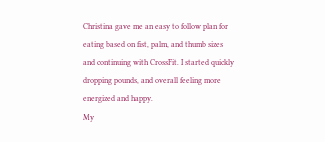Christina gave me an easy to follow plan for eating based on fist, palm, and thumb sizes and continuing with CrossFit. I started quickly dropping pounds, and overall feeling more energized and happy.
My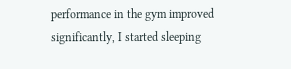performance in the gym improved significantly, I started sleeping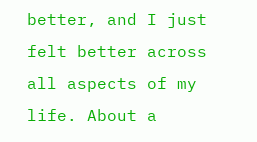better, and I just felt better across all aspects of my life. About a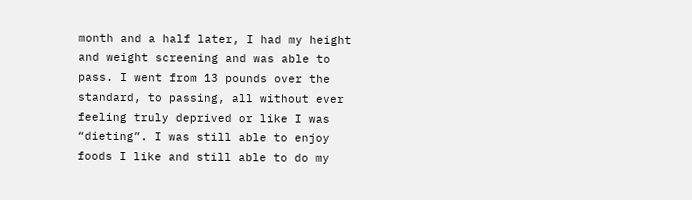month and a half later, I had my height and weight screening and was able to pass. I went from 13 pounds over the standard, to passing, all without ever feeling truly deprived or like I was “dieting”. I was still able to enjoy foods I like and still able to do my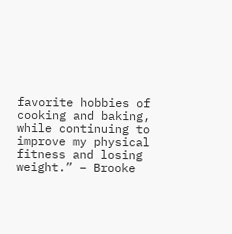favorite hobbies of cooking and baking, while continuing to improve my physical fitness and losing weight.” – Brooke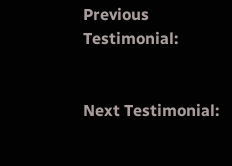Previous Testimonial:


Next Testimonial: